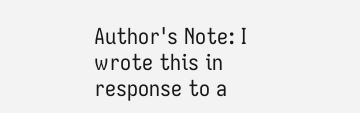Author's Note: I wrote this in response to a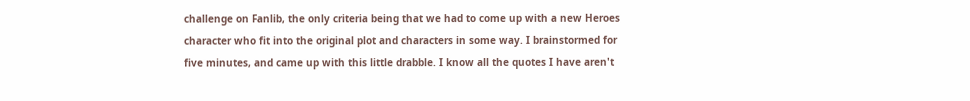challenge on Fanlib, the only criteria being that we had to come up with a new Heroes character who fit into the original plot and characters in some way. I brainstormed for five minutes, and came up with this little drabble. I know all the quotes I have aren't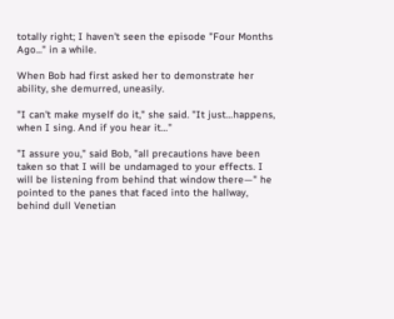totally right; I haven't seen the episode "Four Months Ago..." in a while.

When Bob had first asked her to demonstrate her ability, she demurred, uneasily.

"I can't make myself do it," she said. "It just…happens, when I sing. And if you hear it…"

"I assure you," said Bob, "all precautions have been taken so that I will be undamaged to your effects. I will be listening from behind that window there—" he pointed to the panes that faced into the hallway, behind dull Venetian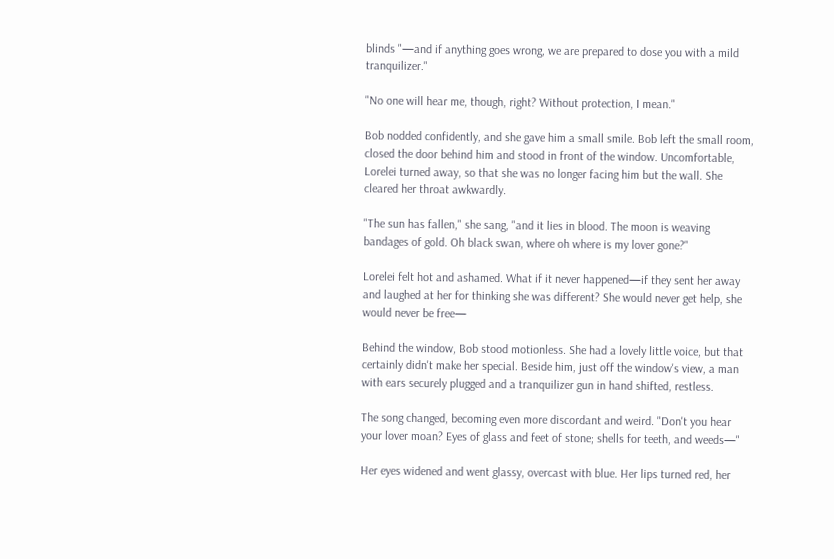blinds "—and if anything goes wrong, we are prepared to dose you with a mild tranquilizer."

"No one will hear me, though, right? Without protection, I mean."

Bob nodded confidently, and she gave him a small smile. Bob left the small room, closed the door behind him and stood in front of the window. Uncomfortable, Lorelei turned away, so that she was no longer facing him but the wall. She cleared her throat awkwardly.

"The sun has fallen," she sang, "and it lies in blood. The moon is weaving bandages of gold. Oh black swan, where oh where is my lover gone?"

Lorelei felt hot and ashamed. What if it never happened—if they sent her away and laughed at her for thinking she was different? She would never get help, she would never be free—

Behind the window, Bob stood motionless. She had a lovely little voice, but that certainly didn't make her special. Beside him, just off the window's view, a man with ears securely plugged and a tranquilizer gun in hand shifted, restless.

The song changed, becoming even more discordant and weird. "Don't you hear your lover moan? Eyes of glass and feet of stone; shells for teeth, and weeds—"

Her eyes widened and went glassy, overcast with blue. Her lips turned red, her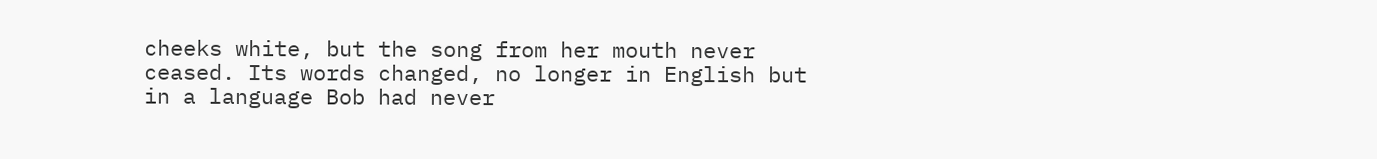cheeks white, but the song from her mouth never ceased. Its words changed, no longer in English but in a language Bob had never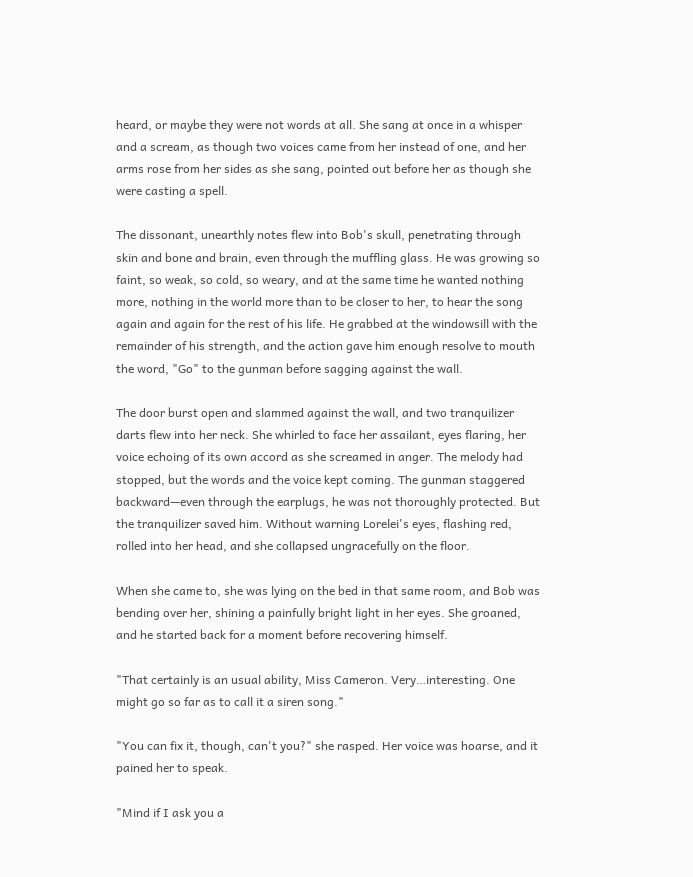heard, or maybe they were not words at all. She sang at once in a whisper and a scream, as though two voices came from her instead of one, and her arms rose from her sides as she sang, pointed out before her as though she were casting a spell.

The dissonant, unearthly notes flew into Bob's skull, penetrating through skin and bone and brain, even through the muffling glass. He was growing so faint, so weak, so cold, so weary, and at the same time he wanted nothing more, nothing in the world more than to be closer to her, to hear the song again and again for the rest of his life. He grabbed at the windowsill with the remainder of his strength, and the action gave him enough resolve to mouth the word, "Go" to the gunman before sagging against the wall.

The door burst open and slammed against the wall, and two tranquilizer darts flew into her neck. She whirled to face her assailant, eyes flaring, her voice echoing of its own accord as she screamed in anger. The melody had stopped, but the words and the voice kept coming. The gunman staggered backward—even through the earplugs, he was not thoroughly protected. But the tranquilizer saved him. Without warning Lorelei's eyes, flashing red, rolled into her head, and she collapsed ungracefully on the floor.

When she came to, she was lying on the bed in that same room, and Bob was bending over her, shining a painfully bright light in her eyes. She groaned, and he started back for a moment before recovering himself.

"That certainly is an usual ability, Miss Cameron. Very…interesting. One might go so far as to call it a siren song."

"You can fix it, though, can't you?" she rasped. Her voice was hoarse, and it pained her to speak.

"Mind if I ask you a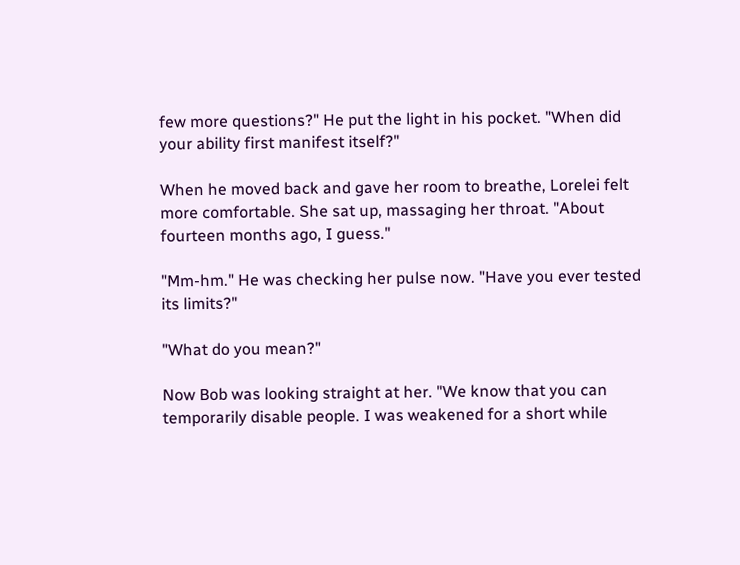few more questions?" He put the light in his pocket. "When did your ability first manifest itself?"

When he moved back and gave her room to breathe, Lorelei felt more comfortable. She sat up, massaging her throat. "About fourteen months ago, I guess."

"Mm-hm." He was checking her pulse now. "Have you ever tested its limits?"

"What do you mean?"

Now Bob was looking straight at her. "We know that you can temporarily disable people. I was weakened for a short while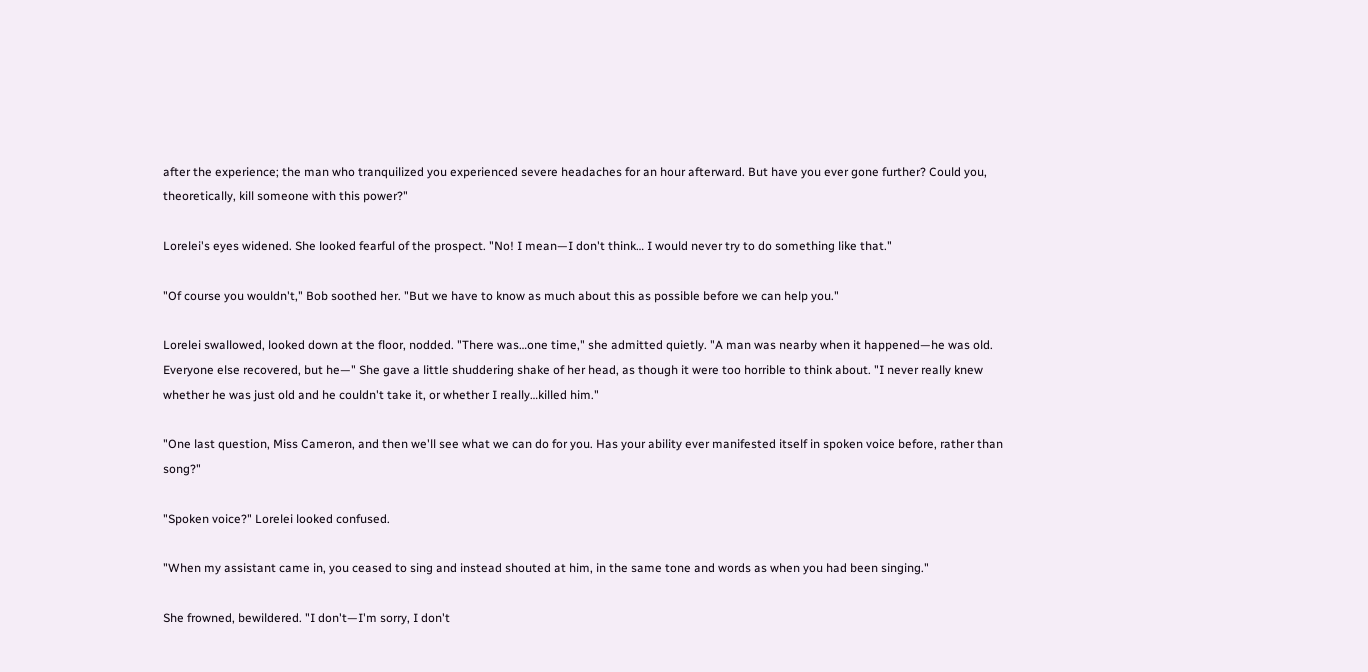after the experience; the man who tranquilized you experienced severe headaches for an hour afterward. But have you ever gone further? Could you, theoretically, kill someone with this power?"

Lorelei's eyes widened. She looked fearful of the prospect. "No! I mean—I don't think… I would never try to do something like that."

"Of course you wouldn't," Bob soothed her. "But we have to know as much about this as possible before we can help you."

Lorelei swallowed, looked down at the floor, nodded. "There was…one time," she admitted quietly. "A man was nearby when it happened—he was old. Everyone else recovered, but he—" She gave a little shuddering shake of her head, as though it were too horrible to think about. "I never really knew whether he was just old and he couldn't take it, or whether I really…killed him."

"One last question, Miss Cameron, and then we'll see what we can do for you. Has your ability ever manifested itself in spoken voice before, rather than song?"

"Spoken voice?" Lorelei looked confused.

"When my assistant came in, you ceased to sing and instead shouted at him, in the same tone and words as when you had been singing."

She frowned, bewildered. "I don't—I'm sorry, I don't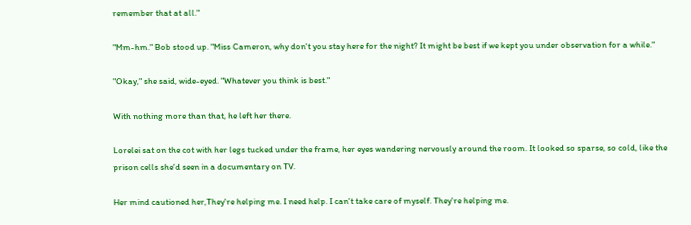remember that at all."

"Mm-hm." Bob stood up. "Miss Cameron, why don't you stay here for the night? It might be best if we kept you under observation for a while."

"Okay," she said, wide-eyed. "Whatever you think is best."

With nothing more than that, he left her there.

Lorelei sat on the cot with her legs tucked under the frame, her eyes wandering nervously around the room. It looked so sparse, so cold, like the prison cells she'd seen in a documentary on TV.

Her mind cautioned her,They're helping me. I need help. I can't take care of myself. They're helping me.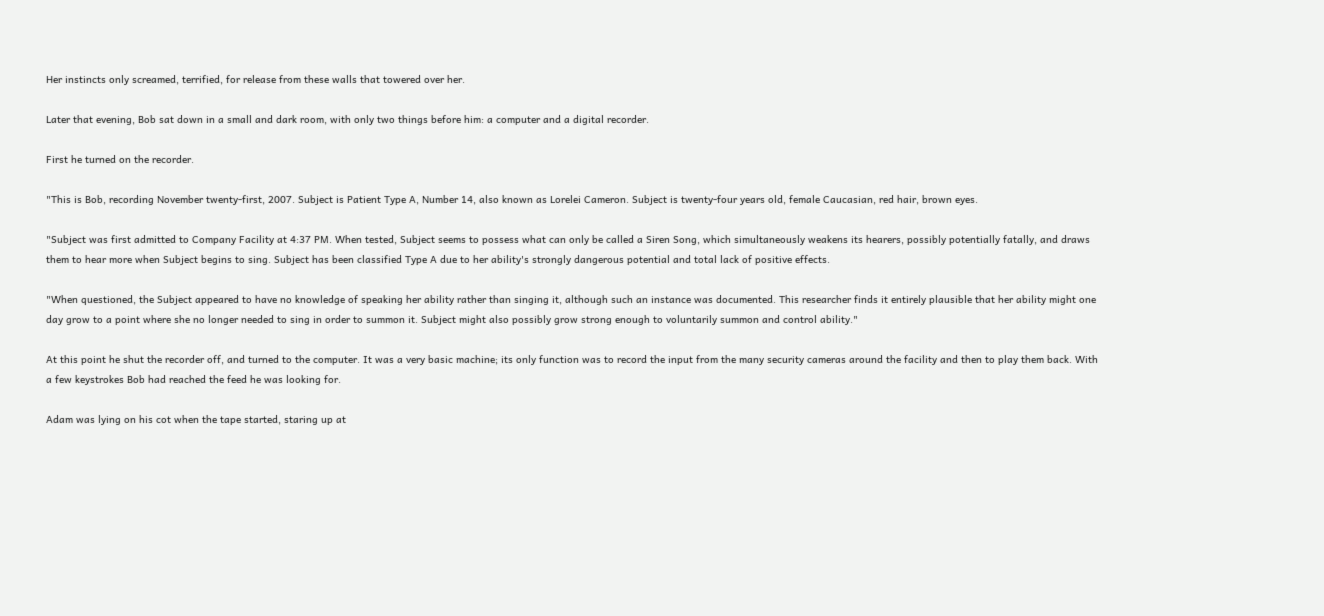Her instincts only screamed, terrified, for release from these walls that towered over her.

Later that evening, Bob sat down in a small and dark room, with only two things before him: a computer and a digital recorder.

First he turned on the recorder.

"This is Bob, recording November twenty-first, 2007. Subject is Patient Type A, Number 14, also known as Lorelei Cameron. Subject is twenty-four years old, female Caucasian, red hair, brown eyes.

"Subject was first admitted to Company Facility at 4:37 PM. When tested, Subject seems to possess what can only be called a Siren Song, which simultaneously weakens its hearers, possibly potentially fatally, and draws them to hear more when Subject begins to sing. Subject has been classified Type A due to her ability's strongly dangerous potential and total lack of positive effects.

"When questioned, the Subject appeared to have no knowledge of speaking her ability rather than singing it, although such an instance was documented. This researcher finds it entirely plausible that her ability might one day grow to a point where she no longer needed to sing in order to summon it. Subject might also possibly grow strong enough to voluntarily summon and control ability."

At this point he shut the recorder off, and turned to the computer. It was a very basic machine; its only function was to record the input from the many security cameras around the facility and then to play them back. With a few keystrokes Bob had reached the feed he was looking for.

Adam was lying on his cot when the tape started, staring up at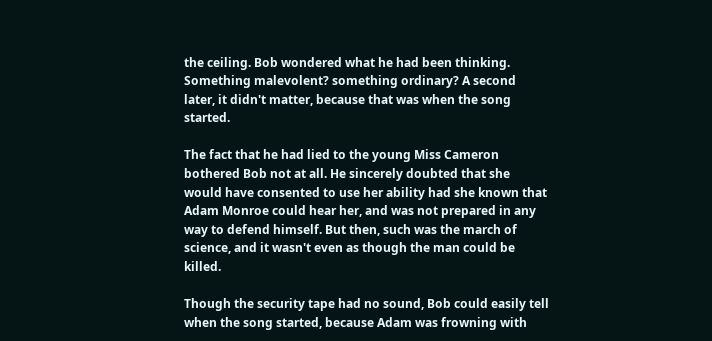the ceiling. Bob wondered what he had been thinking. Something malevolent? something ordinary? A second later, it didn't matter, because that was when the song started.

The fact that he had lied to the young Miss Cameron bothered Bob not at all. He sincerely doubted that she would have consented to use her ability had she known that Adam Monroe could hear her, and was not prepared in any way to defend himself. But then, such was the march of science, and it wasn't even as though the man could be killed.

Though the security tape had no sound, Bob could easily tell when the song started, because Adam was frowning with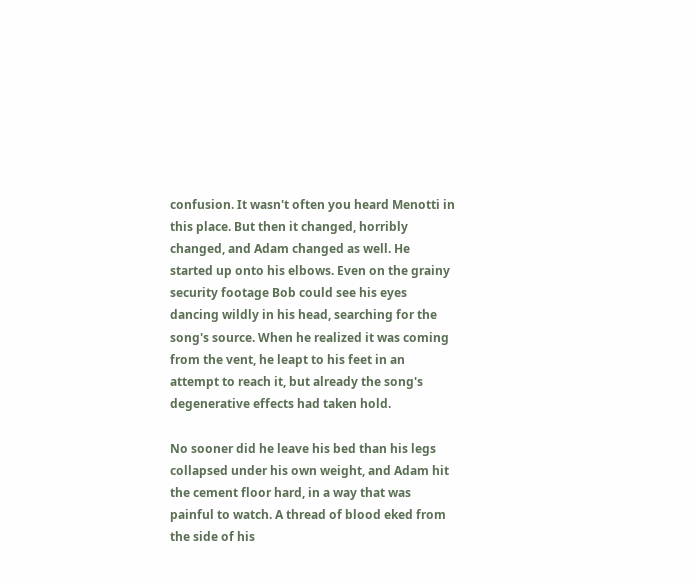confusion. It wasn't often you heard Menotti in this place. But then it changed, horribly changed, and Adam changed as well. He started up onto his elbows. Even on the grainy security footage Bob could see his eyes dancing wildly in his head, searching for the song's source. When he realized it was coming from the vent, he leapt to his feet in an attempt to reach it, but already the song's degenerative effects had taken hold.

No sooner did he leave his bed than his legs collapsed under his own weight, and Adam hit the cement floor hard, in a way that was painful to watch. A thread of blood eked from the side of his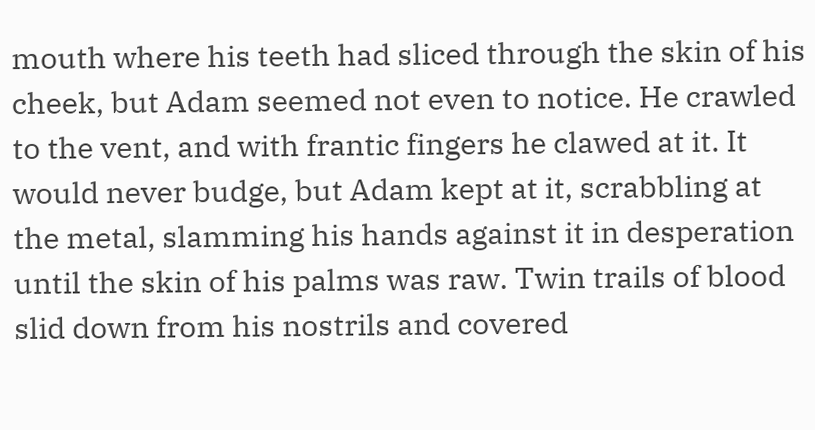mouth where his teeth had sliced through the skin of his cheek, but Adam seemed not even to notice. He crawled to the vent, and with frantic fingers he clawed at it. It would never budge, but Adam kept at it, scrabbling at the metal, slamming his hands against it in desperation until the skin of his palms was raw. Twin trails of blood slid down from his nostrils and covered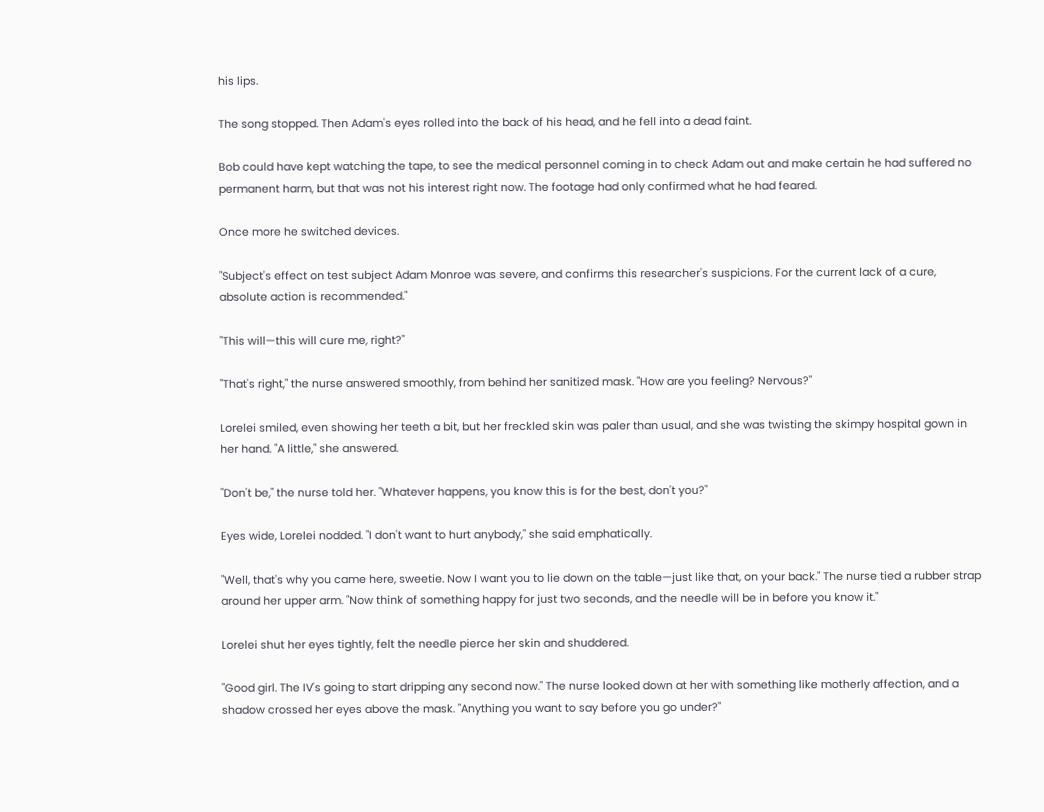his lips.

The song stopped. Then Adam's eyes rolled into the back of his head, and he fell into a dead faint.

Bob could have kept watching the tape, to see the medical personnel coming in to check Adam out and make certain he had suffered no permanent harm, but that was not his interest right now. The footage had only confirmed what he had feared.

Once more he switched devices.

"Subject's effect on test subject Adam Monroe was severe, and confirms this researcher's suspicions. For the current lack of a cure, absolute action is recommended."

"This will—this will cure me, right?"

"That's right," the nurse answered smoothly, from behind her sanitized mask. "How are you feeling? Nervous?"

Lorelei smiled, even showing her teeth a bit, but her freckled skin was paler than usual, and she was twisting the skimpy hospital gown in her hand. "A little," she answered.

"Don't be," the nurse told her. "Whatever happens, you know this is for the best, don't you?"

Eyes wide, Lorelei nodded. "I don't want to hurt anybody," she said emphatically.

"Well, that's why you came here, sweetie. Now I want you to lie down on the table—just like that, on your back." The nurse tied a rubber strap around her upper arm. "Now think of something happy for just two seconds, and the needle will be in before you know it."

Lorelei shut her eyes tightly, felt the needle pierce her skin and shuddered.

"Good girl. The IV's going to start dripping any second now." The nurse looked down at her with something like motherly affection, and a shadow crossed her eyes above the mask. "Anything you want to say before you go under?"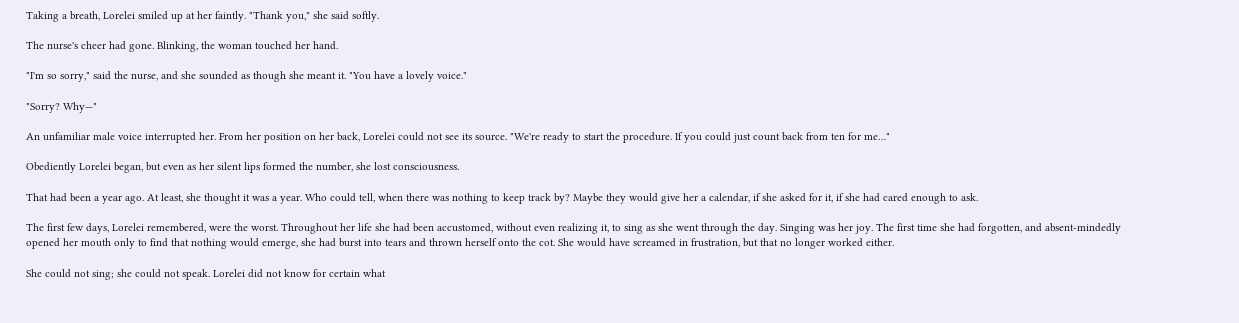Taking a breath, Lorelei smiled up at her faintly. "Thank you," she said softly.

The nurse's cheer had gone. Blinking, the woman touched her hand.

"I'm so sorry," said the nurse, and she sounded as though she meant it. "You have a lovely voice."

"Sorry? Why—"

An unfamiliar male voice interrupted her. From her position on her back, Lorelei could not see its source. "We're ready to start the procedure. If you could just count back from ten for me…"

Obediently Lorelei began, but even as her silent lips formed the number, she lost consciousness.

That had been a year ago. At least, she thought it was a year. Who could tell, when there was nothing to keep track by? Maybe they would give her a calendar, if she asked for it, if she had cared enough to ask.

The first few days, Lorelei remembered, were the worst. Throughout her life she had been accustomed, without even realizing it, to sing as she went through the day. Singing was her joy. The first time she had forgotten, and absent-mindedly opened her mouth only to find that nothing would emerge, she had burst into tears and thrown herself onto the cot. She would have screamed in frustration, but that no longer worked either.

She could not sing; she could not speak. Lorelei did not know for certain what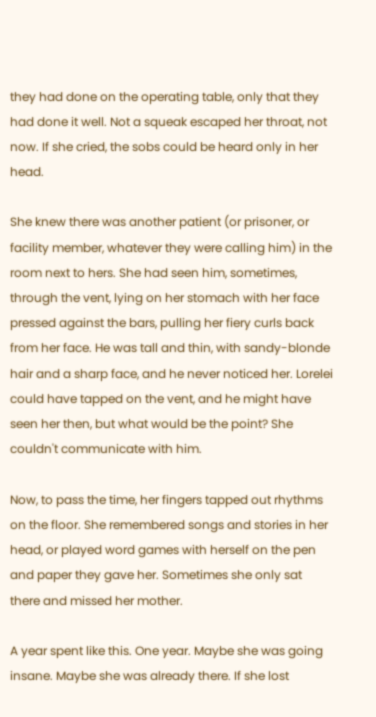they had done on the operating table, only that they had done it well. Not a squeak escaped her throat, not now. If she cried, the sobs could be heard only in her head.

She knew there was another patient (or prisoner, or facility member, whatever they were calling him) in the room next to hers. She had seen him, sometimes, through the vent, lying on her stomach with her face pressed against the bars, pulling her fiery curls back from her face. He was tall and thin, with sandy-blonde hair and a sharp face, and he never noticed her. Lorelei could have tapped on the vent, and he might have seen her then, but what would be the point? She couldn't communicate with him.

Now, to pass the time, her fingers tapped out rhythms on the floor. She remembered songs and stories in her head, or played word games with herself on the pen and paper they gave her. Sometimes she only sat there and missed her mother.

A year spent like this. One year. Maybe she was going insane. Maybe she was already there. If she lost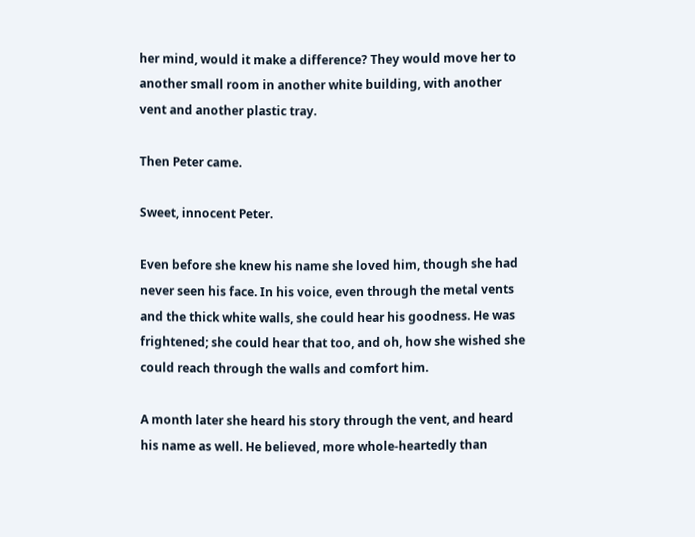her mind, would it make a difference? They would move her to another small room in another white building, with another vent and another plastic tray.

Then Peter came.

Sweet, innocent Peter.

Even before she knew his name she loved him, though she had never seen his face. In his voice, even through the metal vents and the thick white walls, she could hear his goodness. He was frightened; she could hear that too, and oh, how she wished she could reach through the walls and comfort him.

A month later she heard his story through the vent, and heard his name as well. He believed, more whole-heartedly than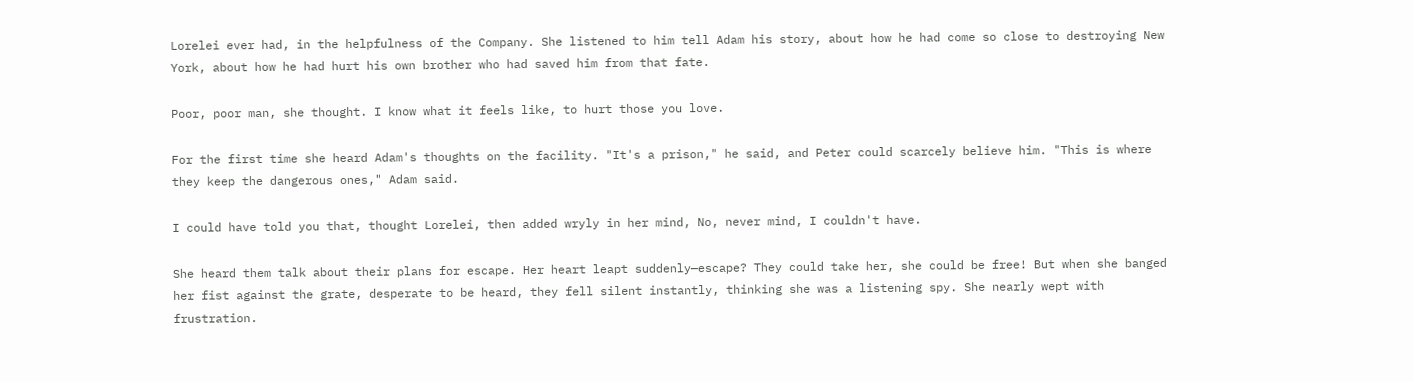Lorelei ever had, in the helpfulness of the Company. She listened to him tell Adam his story, about how he had come so close to destroying New York, about how he had hurt his own brother who had saved him from that fate.

Poor, poor man, she thought. I know what it feels like, to hurt those you love.

For the first time she heard Adam's thoughts on the facility. "It's a prison," he said, and Peter could scarcely believe him. "This is where they keep the dangerous ones," Adam said.

I could have told you that, thought Lorelei, then added wryly in her mind, No, never mind, I couldn't have.

She heard them talk about their plans for escape. Her heart leapt suddenly—escape? They could take her, she could be free! But when she banged her fist against the grate, desperate to be heard, they fell silent instantly, thinking she was a listening spy. She nearly wept with frustration.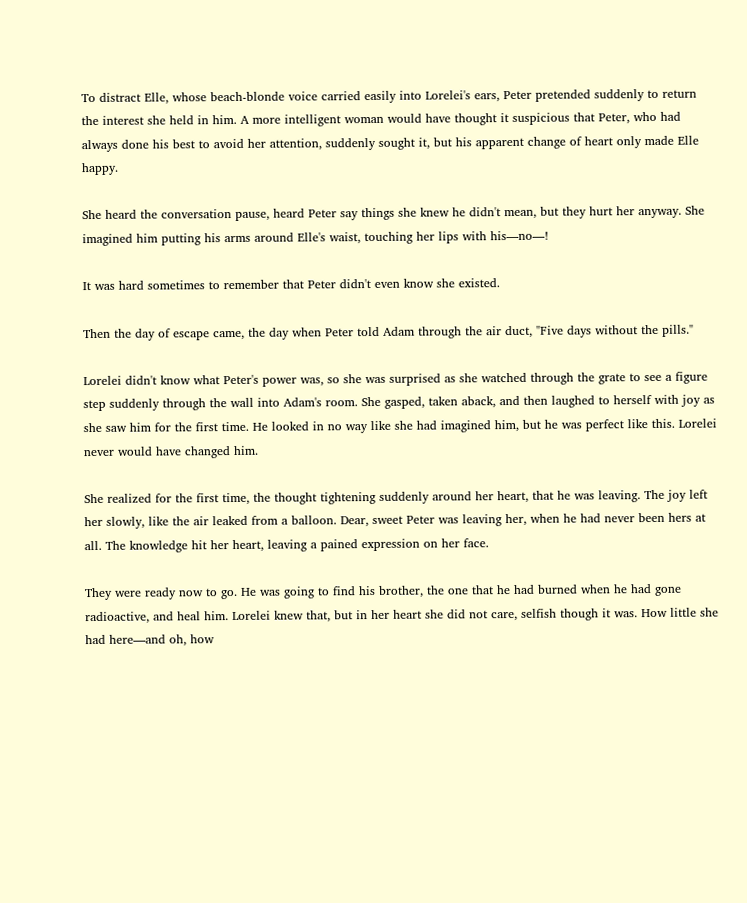To distract Elle, whose beach-blonde voice carried easily into Lorelei's ears, Peter pretended suddenly to return the interest she held in him. A more intelligent woman would have thought it suspicious that Peter, who had always done his best to avoid her attention, suddenly sought it, but his apparent change of heart only made Elle happy.

She heard the conversation pause, heard Peter say things she knew he didn't mean, but they hurt her anyway. She imagined him putting his arms around Elle's waist, touching her lips with his—no—!

It was hard sometimes to remember that Peter didn't even know she existed.

Then the day of escape came, the day when Peter told Adam through the air duct, "Five days without the pills."

Lorelei didn't know what Peter's power was, so she was surprised as she watched through the grate to see a figure step suddenly through the wall into Adam's room. She gasped, taken aback, and then laughed to herself with joy as she saw him for the first time. He looked in no way like she had imagined him, but he was perfect like this. Lorelei never would have changed him.

She realized for the first time, the thought tightening suddenly around her heart, that he was leaving. The joy left her slowly, like the air leaked from a balloon. Dear, sweet Peter was leaving her, when he had never been hers at all. The knowledge hit her heart, leaving a pained expression on her face.

They were ready now to go. He was going to find his brother, the one that he had burned when he had gone radioactive, and heal him. Lorelei knew that, but in her heart she did not care, selfish though it was. How little she had here—and oh, how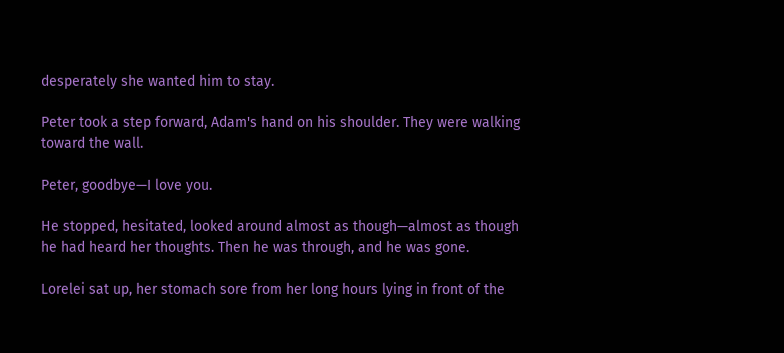desperately she wanted him to stay.

Peter took a step forward, Adam's hand on his shoulder. They were walking toward the wall.

Peter, goodbye—I love you.

He stopped, hesitated, looked around almost as though—almost as though he had heard her thoughts. Then he was through, and he was gone.

Lorelei sat up, her stomach sore from her long hours lying in front of the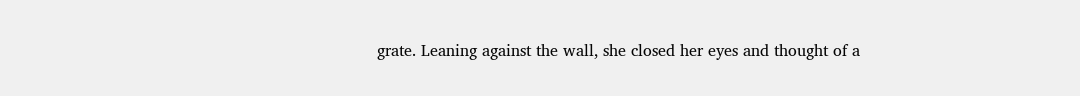grate. Leaning against the wall, she closed her eyes and thought of a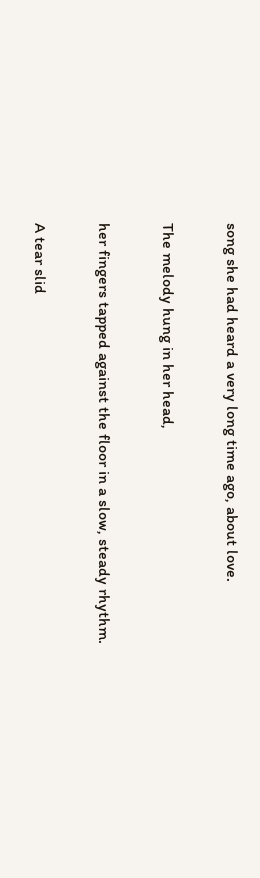song she had heard a very long time ago, about love.

The melody hung in her head,

her fingers tapped against the floor in a slow, steady rhythm.

A tear slid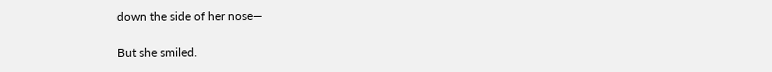down the side of her nose—

But she smiled.